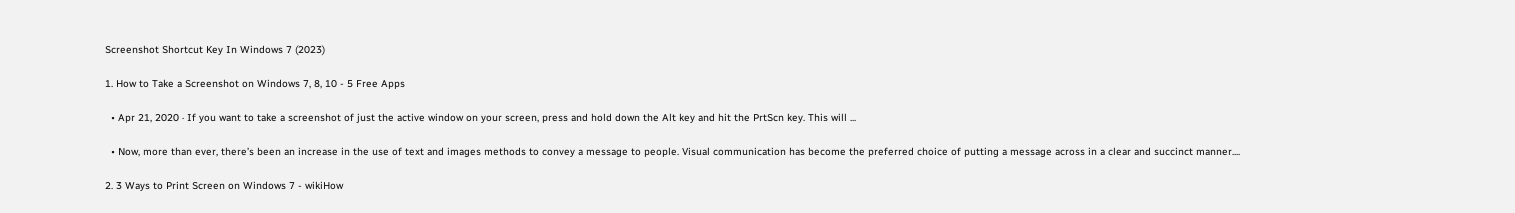Screenshot Shortcut Key In Windows 7 (2023)

1. How to Take a Screenshot on Windows 7, 8, 10 - 5 Free Apps

  • Apr 21, 2020 · If you want to take a screenshot of just the active window on your screen, press and hold down the Alt key and hit the PrtScn key. This will ...

  • Now, more than ever, there’s been an increase in the use of text and images methods to convey a message to people. Visual communication has become the preferred choice of putting a message across in a clear and succinct manner....

2. 3 Ways to Print Screen on Windows 7 - wikiHow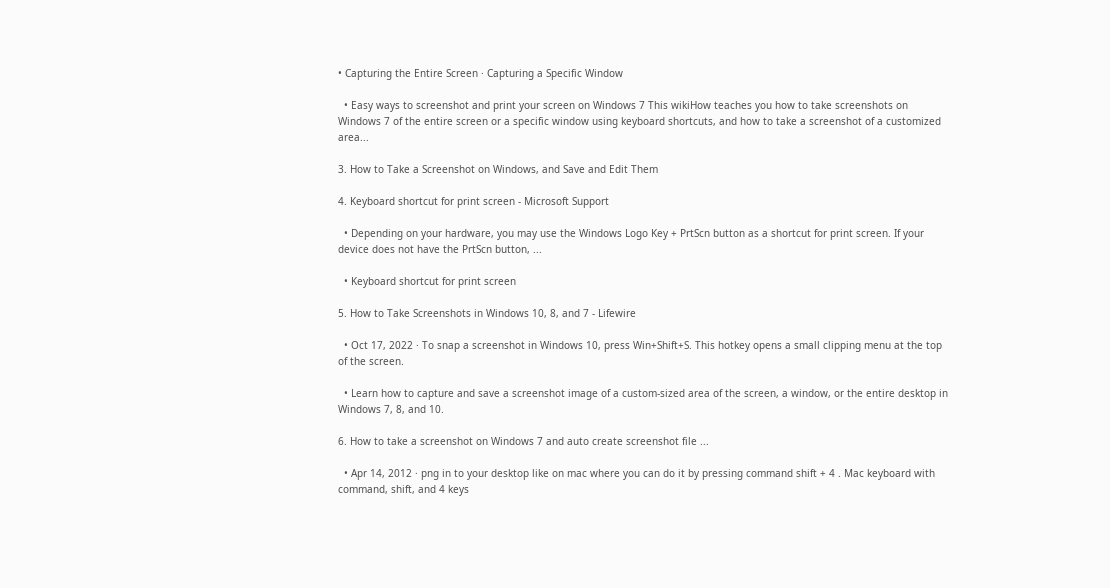• Capturing the Entire Screen · Capturing a Specific Window

  • Easy ways to screenshot and print your screen on Windows 7 This wikiHow teaches you how to take screenshots on Windows 7 of the entire screen or a specific window using keyboard shortcuts, and how to take a screenshot of a customized area...

3. How to Take a Screenshot on Windows, and Save and Edit Them

4. Keyboard shortcut for print screen - Microsoft Support

  • Depending on your hardware, you may use the Windows Logo Key + PrtScn button as a shortcut for print screen. If your device does not have the PrtScn button, ...

  • Keyboard shortcut for print screen

5. How to Take Screenshots in Windows 10, 8, and 7 - Lifewire

  • Oct 17, 2022 · To snap a screenshot in Windows 10, press Win+Shift+S. This hotkey opens a small clipping menu at the top of the screen.

  • Learn how to capture and save a screenshot image of a custom-sized area of the screen, a window, or the entire desktop in Windows 7, 8, and 10.

6. How to take a screenshot on Windows 7 and auto create screenshot file ...

  • Apr 14, 2012 · png in to your desktop like on mac where you can do it by pressing command shift + 4 . Mac keyboard with command, shift, and 4 keys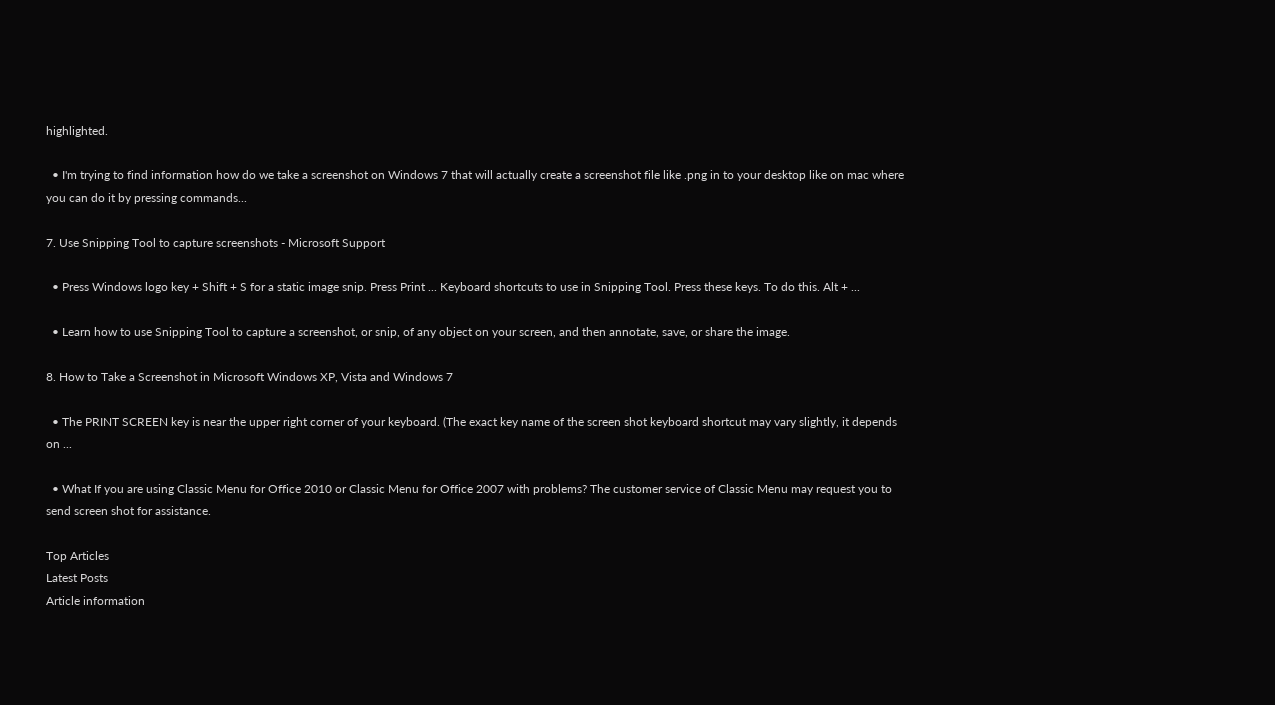highlighted.

  • I'm trying to find information how do we take a screenshot on Windows 7 that will actually create a screenshot file like .png in to your desktop like on mac where you can do it by pressing commands...

7. Use Snipping Tool to capture screenshots - Microsoft Support

  • Press Windows logo key + Shift + S for a static image snip. Press Print ... Keyboard shortcuts to use in Snipping Tool. Press these keys. To do this. Alt + ...

  • Learn how to use Snipping Tool to capture a screenshot, or snip, of any object on your screen, and then annotate, save, or share the image.

8. How to Take a Screenshot in Microsoft Windows XP, Vista and Windows 7

  • The PRINT SCREEN key is near the upper right corner of your keyboard. (The exact key name of the screen shot keyboard shortcut may vary slightly, it depends on ...

  • What If you are using Classic Menu for Office 2010 or Classic Menu for Office 2007 with problems? The customer service of Classic Menu may request you to send screen shot for assistance.

Top Articles
Latest Posts
Article information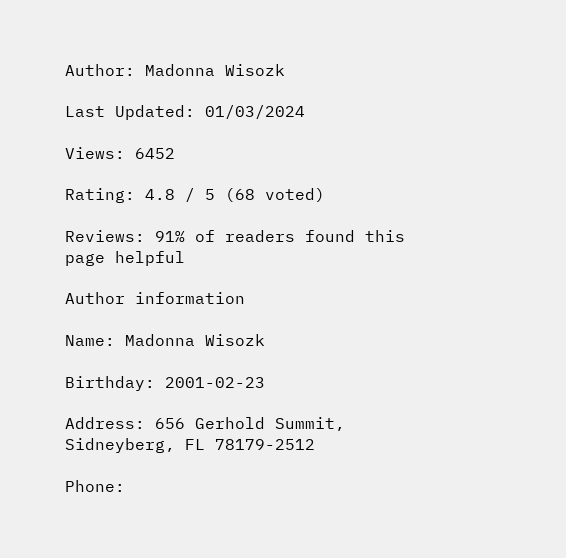Author: Madonna Wisozk

Last Updated: 01/03/2024

Views: 6452

Rating: 4.8 / 5 (68 voted)

Reviews: 91% of readers found this page helpful

Author information

Name: Madonna Wisozk

Birthday: 2001-02-23

Address: 656 Gerhold Summit, Sidneyberg, FL 78179-2512

Phone: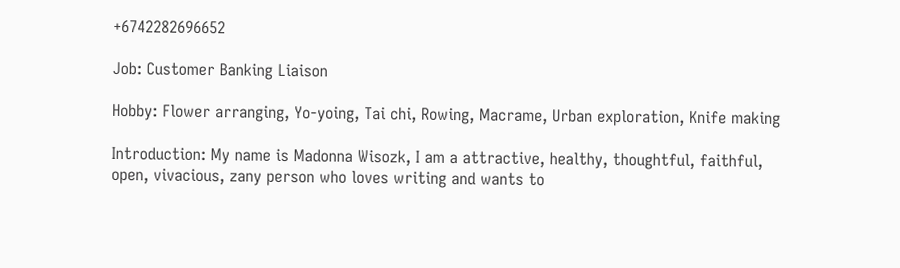+6742282696652

Job: Customer Banking Liaison

Hobby: Flower arranging, Yo-yoing, Tai chi, Rowing, Macrame, Urban exploration, Knife making

Introduction: My name is Madonna Wisozk, I am a attractive, healthy, thoughtful, faithful, open, vivacious, zany person who loves writing and wants to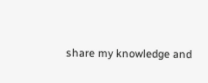share my knowledge and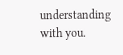understanding with you.